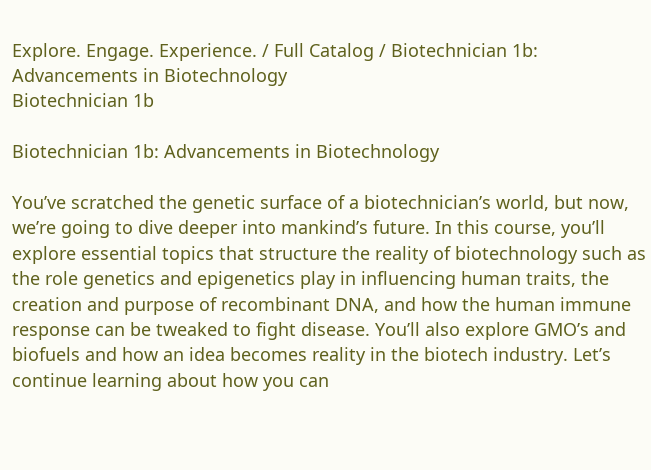Explore. Engage. Experience. / Full Catalog / Biotechnician 1b: Advancements in Biotechnology
Biotechnician 1b

Biotechnician 1b: Advancements in Biotechnology

You’ve scratched the genetic surface of a biotechnician’s world, but now, we’re going to dive deeper into mankind’s future. In this course, you’ll explore essential topics that structure the reality of biotechnology such as the role genetics and epigenetics play in influencing human traits, the creation and purpose of recombinant DNA, and how the human immune response can be tweaked to fight disease. You’ll also explore GMO’s and biofuels and how an idea becomes reality in the biotech industry. Let’s continue learning about how you can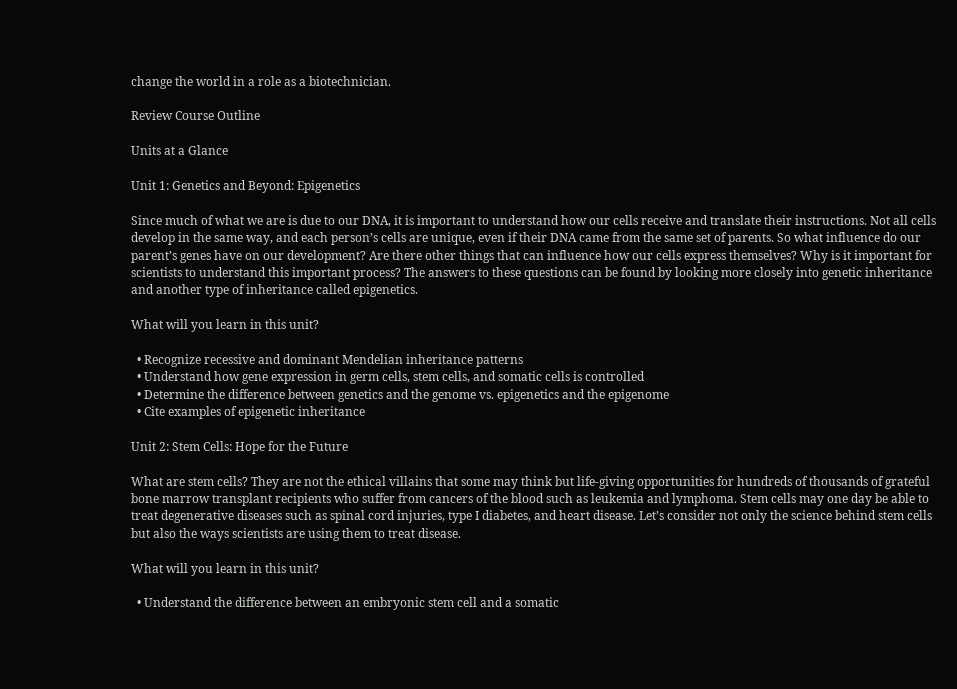change the world in a role as a biotechnician.

Review Course Outline

Units at a Glance

Unit 1: Genetics and Beyond: Epigenetics

Since much of what we are is due to our DNA, it is important to understand how our cells receive and translate their instructions. Not all cells develop in the same way, and each person’s cells are unique, even if their DNA came from the same set of parents. So what influence do our parent’s genes have on our development? Are there other things that can influence how our cells express themselves? Why is it important for scientists to understand this important process? The answers to these questions can be found by looking more closely into genetic inheritance and another type of inheritance called epigenetics.

What will you learn in this unit?

  • Recognize recessive and dominant Mendelian inheritance patterns
  • Understand how gene expression in germ cells, stem cells, and somatic cells is controlled
  • Determine the difference between genetics and the genome vs. epigenetics and the epigenome
  • Cite examples of epigenetic inheritance

Unit 2: Stem Cells: Hope for the Future

What are stem cells? They are not the ethical villains that some may think but life-giving opportunities for hundreds of thousands of grateful bone marrow transplant recipients who suffer from cancers of the blood such as leukemia and lymphoma. Stem cells may one day be able to treat degenerative diseases such as spinal cord injuries, type I diabetes, and heart disease. Let’s consider not only the science behind stem cells but also the ways scientists are using them to treat disease.

What will you learn in this unit?

  • Understand the difference between an embryonic stem cell and a somatic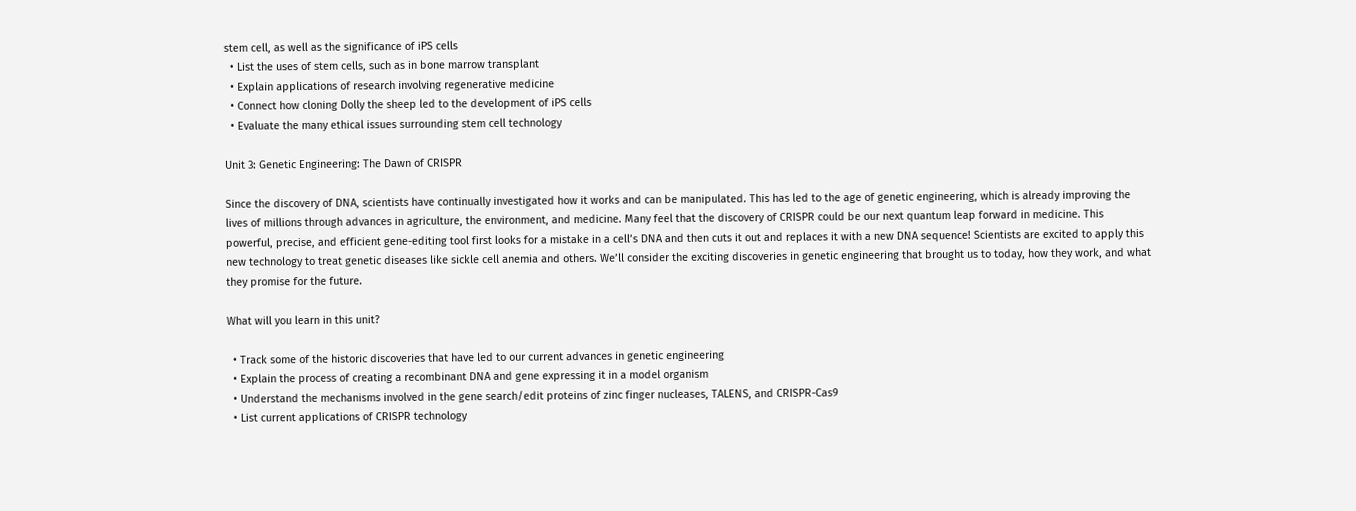stem cell, as well as the significance of iPS cells
  • List the uses of stem cells, such as in bone marrow transplant
  • Explain applications of research involving regenerative medicine
  • Connect how cloning Dolly the sheep led to the development of iPS cells
  • Evaluate the many ethical issues surrounding stem cell technology

Unit 3: Genetic Engineering: The Dawn of CRISPR

Since the discovery of DNA, scientists have continually investigated how it works and can be manipulated. This has led to the age of genetic engineering, which is already improving the lives of millions through advances in agriculture, the environment, and medicine. Many feel that the discovery of CRISPR could be our next quantum leap forward in medicine. This powerful, precise, and efficient gene-editing tool first looks for a mistake in a cell’s DNA and then cuts it out and replaces it with a new DNA sequence! Scientists are excited to apply this new technology to treat genetic diseases like sickle cell anemia and others. We’ll consider the exciting discoveries in genetic engineering that brought us to today, how they work, and what they promise for the future.

What will you learn in this unit?

  • Track some of the historic discoveries that have led to our current advances in genetic engineering
  • Explain the process of creating a recombinant DNA and gene expressing it in a model organism
  • Understand the mechanisms involved in the gene search/edit proteins of zinc finger nucleases, TALENS, and CRISPR-Cas9
  • List current applications of CRISPR technology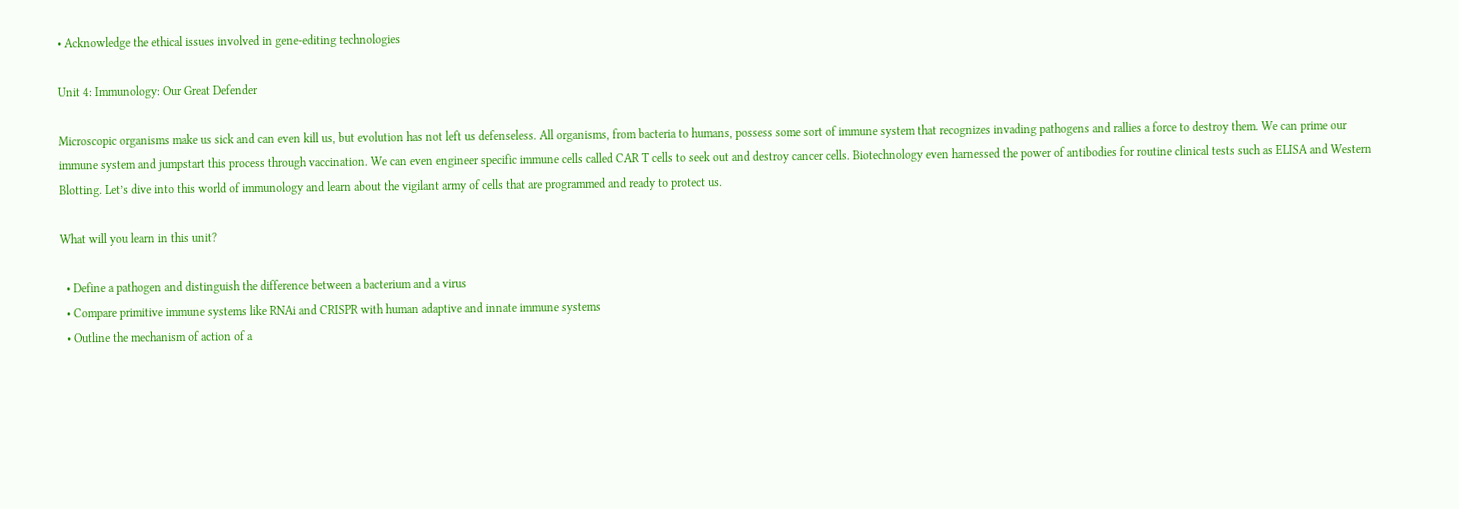• Acknowledge the ethical issues involved in gene-editing technologies

Unit 4: Immunology: Our Great Defender

Microscopic organisms make us sick and can even kill us, but evolution has not left us defenseless. All organisms, from bacteria to humans, possess some sort of immune system that recognizes invading pathogens and rallies a force to destroy them. We can prime our immune system and jumpstart this process through vaccination. We can even engineer specific immune cells called CAR T cells to seek out and destroy cancer cells. Biotechnology even harnessed the power of antibodies for routine clinical tests such as ELISA and Western Blotting. Let’s dive into this world of immunology and learn about the vigilant army of cells that are programmed and ready to protect us.

What will you learn in this unit?

  • Define a pathogen and distinguish the difference between a bacterium and a virus
  • Compare primitive immune systems like RNAi and CRISPR with human adaptive and innate immune systems
  • Outline the mechanism of action of a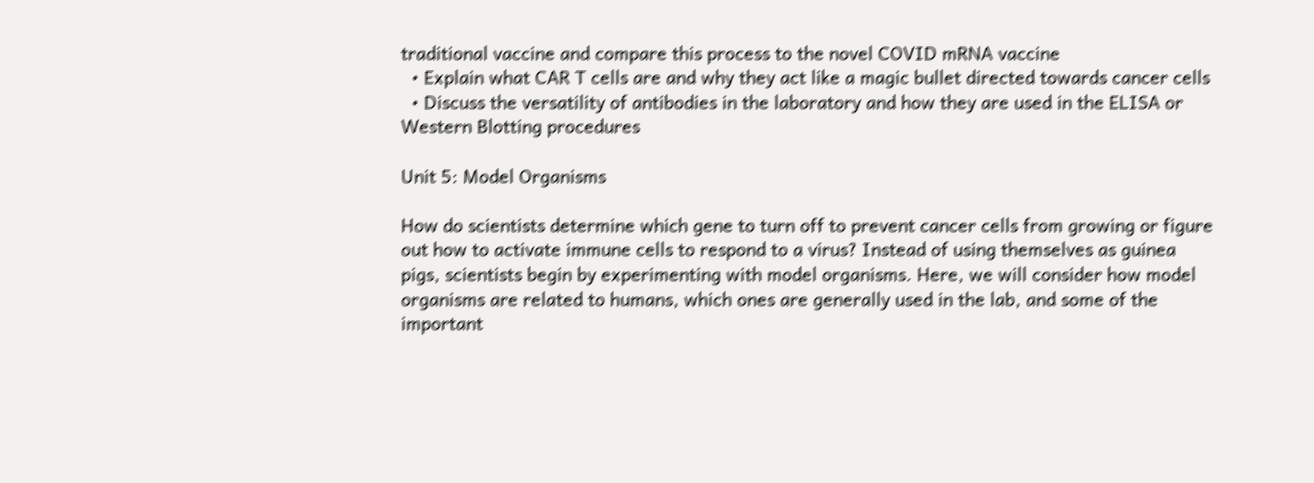traditional vaccine and compare this process to the novel COVID mRNA vaccine
  • Explain what CAR T cells are and why they act like a magic bullet directed towards cancer cells
  • Discuss the versatility of antibodies in the laboratory and how they are used in the ELISA or Western Blotting procedures

Unit 5: Model Organisms

How do scientists determine which gene to turn off to prevent cancer cells from growing or figure out how to activate immune cells to respond to a virus? Instead of using themselves as guinea pigs, scientists begin by experimenting with model organisms. Here, we will consider how model organisms are related to humans, which ones are generally used in the lab, and some of the important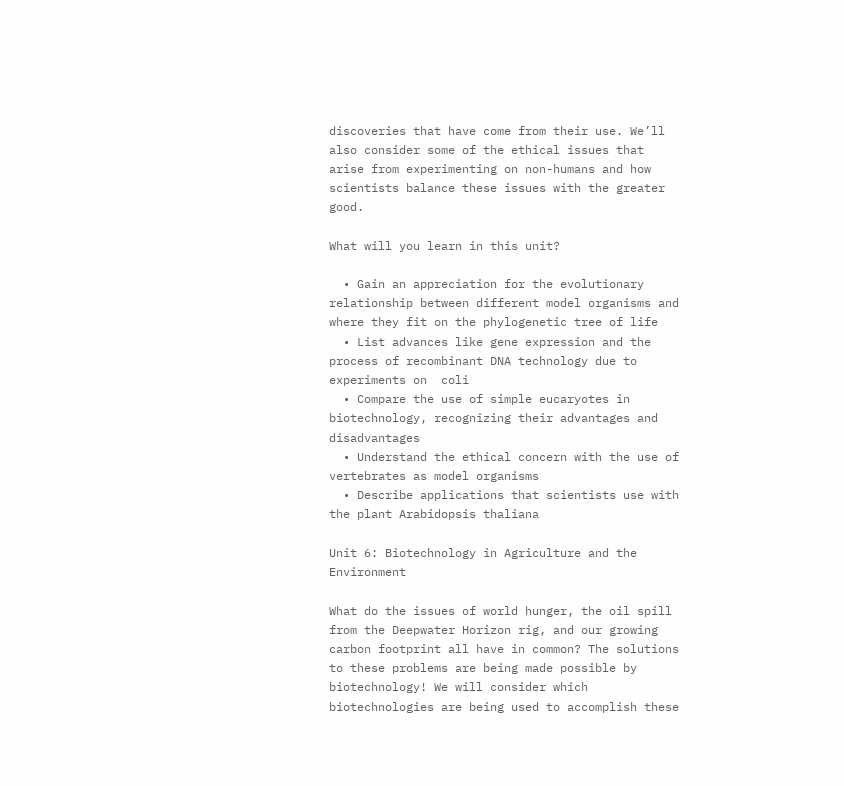discoveries that have come from their use. We’ll also consider some of the ethical issues that arise from experimenting on non-humans and how scientists balance these issues with the greater good.

What will you learn in this unit?

  • Gain an appreciation for the evolutionary relationship between different model organisms and where they fit on the phylogenetic tree of life
  • List advances like gene expression and the process of recombinant DNA technology due to experiments on  coli
  • Compare the use of simple eucaryotes in biotechnology, recognizing their advantages and disadvantages
  • Understand the ethical concern with the use of vertebrates as model organisms
  • Describe applications that scientists use with the plant Arabidopsis thaliana

Unit 6: Biotechnology in Agriculture and the Environment

What do the issues of world hunger, the oil spill from the Deepwater Horizon rig, and our growing carbon footprint all have in common? The solutions to these problems are being made possible by biotechnology! We will consider which biotechnologies are being used to accomplish these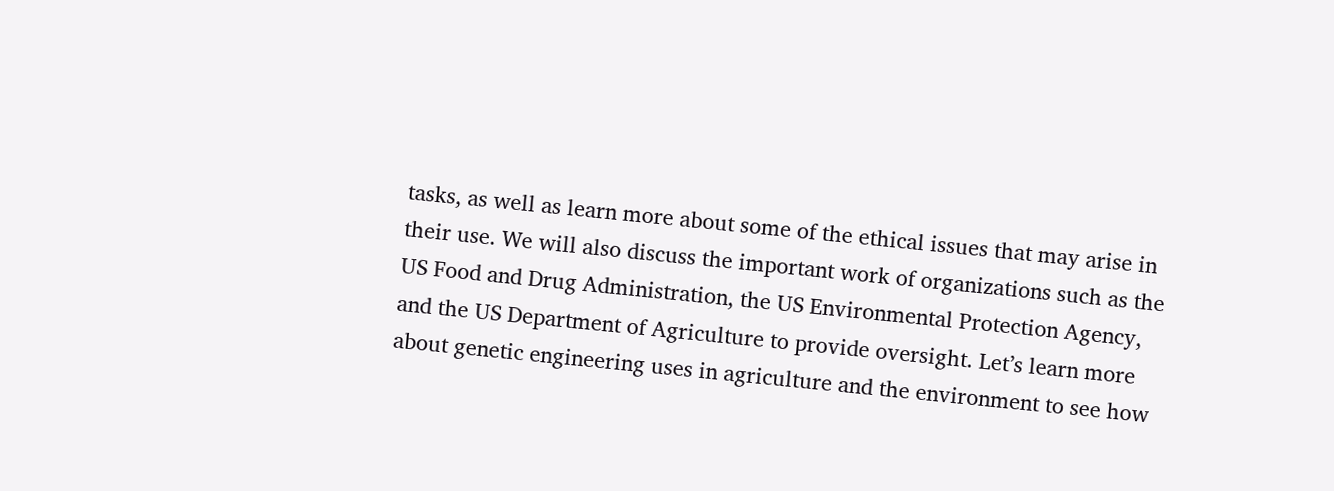tasks, as well as learn more about some of the ethical issues that may arise in their use. We will also discuss the important work of organizations such as the US Food and Drug Administration, the US Environmental Protection Agency, and the US Department of Agriculture to provide oversight. Let’s learn more about genetic engineering uses in agriculture and the environment to see how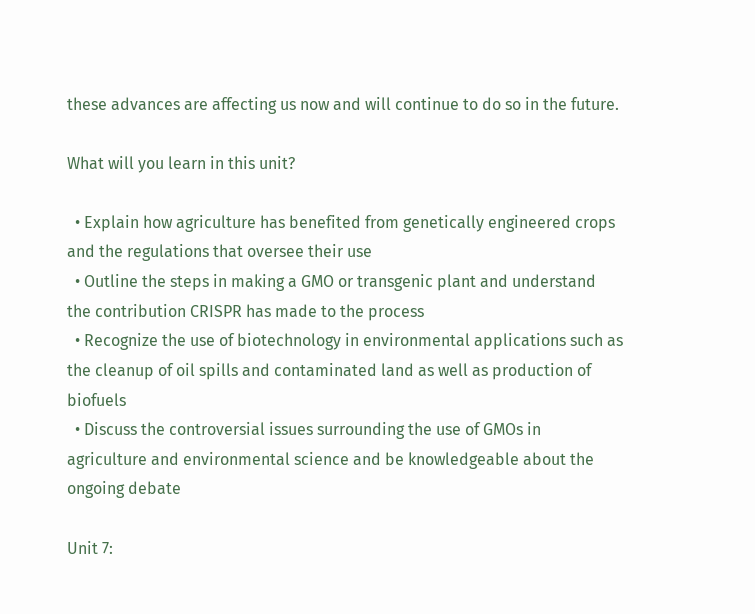these advances are affecting us now and will continue to do so in the future.

What will you learn in this unit?

  • Explain how agriculture has benefited from genetically engineered crops and the regulations that oversee their use
  • Outline the steps in making a GMO or transgenic plant and understand the contribution CRISPR has made to the process
  • Recognize the use of biotechnology in environmental applications such as the cleanup of oil spills and contaminated land as well as production of biofuels
  • Discuss the controversial issues surrounding the use of GMOs in agriculture and environmental science and be knowledgeable about the ongoing debate

Unit 7: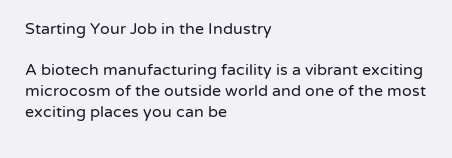Starting Your Job in the Industry

A biotech manufacturing facility is a vibrant exciting microcosm of the outside world and one of the most exciting places you can be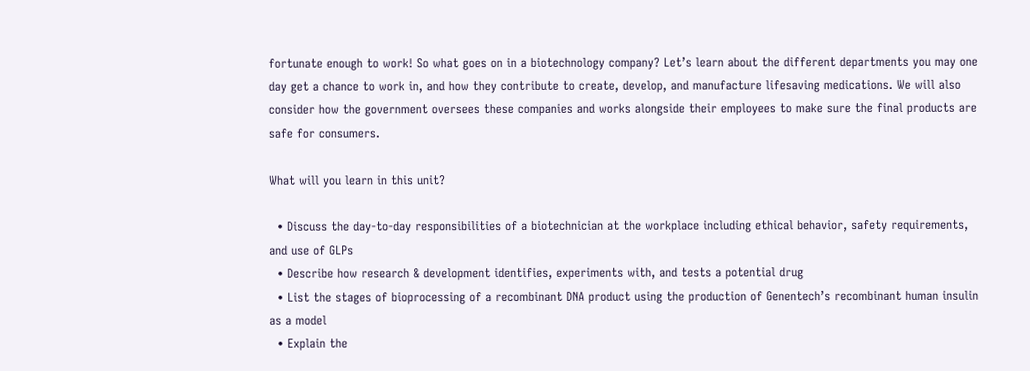fortunate enough to work! So what goes on in a biotechnology company? Let’s learn about the different departments you may one day get a chance to work in, and how they contribute to create, develop, and manufacture lifesaving medications. We will also consider how the government oversees these companies and works alongside their employees to make sure the final products are safe for consumers.

What will you learn in this unit?

  • Discuss the day-to-day responsibilities of a biotechnician at the workplace including ethical behavior, safety requirements, and use of GLPs
  • Describe how research & development identifies, experiments with, and tests a potential drug
  • List the stages of bioprocessing of a recombinant DNA product using the production of Genentech’s recombinant human insulin as a model
  • Explain the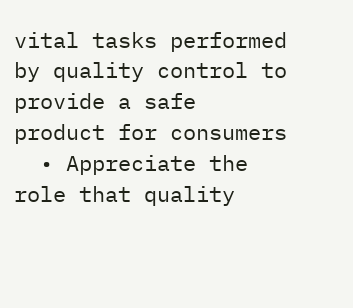vital tasks performed by quality control to provide a safe product for consumers
  • Appreciate the role that quality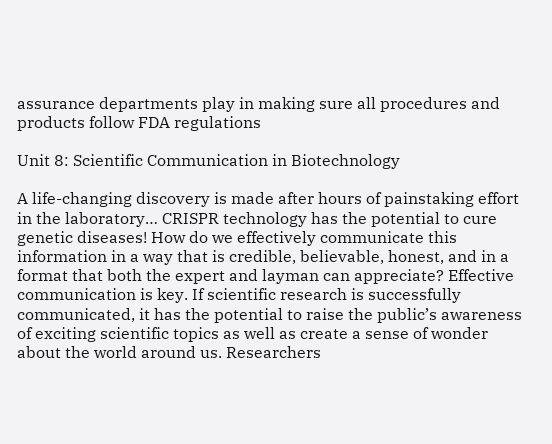assurance departments play in making sure all procedures and products follow FDA regulations

Unit 8: Scientific Communication in Biotechnology

A life-changing discovery is made after hours of painstaking effort in the laboratory… CRISPR technology has the potential to cure genetic diseases! How do we effectively communicate this information in a way that is credible, believable, honest, and in a format that both the expert and layman can appreciate? Effective communication is key. If scientific research is successfully communicated, it has the potential to raise the public’s awareness of exciting scientific topics as well as create a sense of wonder about the world around us. Researchers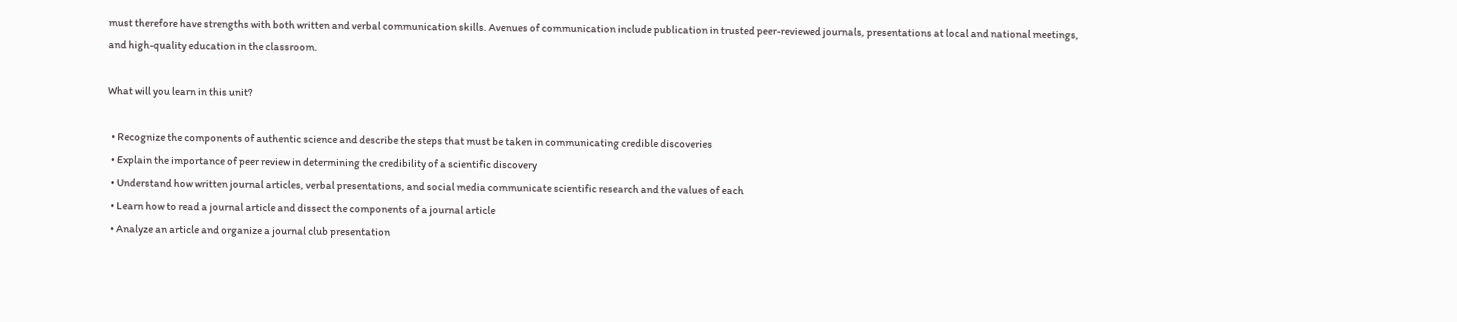must therefore have strengths with both written and verbal communication skills. Avenues of communication include publication in trusted peer-reviewed journals, presentations at local and national meetings, and high-quality education in the classroom.

What will you learn in this unit?

  • Recognize the components of authentic science and describe the steps that must be taken in communicating credible discoveries
  • Explain the importance of peer review in determining the credibility of a scientific discovery
  • Understand how written journal articles, verbal presentations, and social media communicate scientific research and the values of each
  • Learn how to read a journal article and dissect the components of a journal article
  • Analyze an article and organize a journal club presentation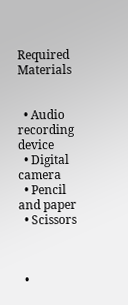Required Materials


  • Audio recording device
  • Digital camera
  • Pencil and paper
  • Scissors



  •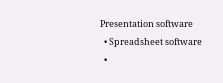Presentation software
  • Spreadsheet software
  •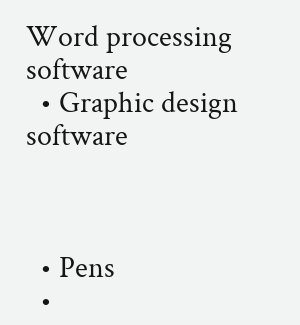Word processing software
  • Graphic design software



  • Pens
  •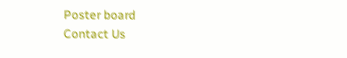Poster board
Contact Us